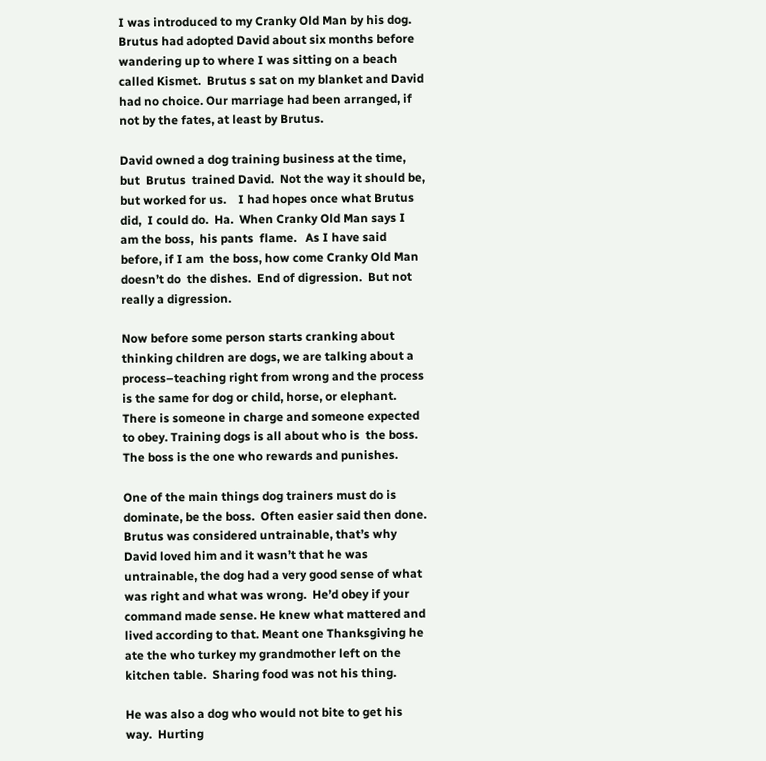I was introduced to my Cranky Old Man by his dog.  Brutus had adopted David about six months before wandering up to where I was sitting on a beach called Kismet.  Brutus s sat on my blanket and David had no choice. Our marriage had been arranged, if not by the fates, at least by Brutus.

David owned a dog training business at the time, but  Brutus  trained David.  Not the way it should be, but worked for us.    I had hopes once what Brutus did,  I could do.  Ha.  When Cranky Old Man says I am the boss,  his pants  flame.   As I have said before, if I am  the boss, how come Cranky Old Man doesn’t do  the dishes.  End of digression.  But not really a digression.

Now before some person starts cranking about thinking children are dogs, we are talking about a process–teaching right from wrong and the process is the same for dog or child, horse, or elephant.  There is someone in charge and someone expected to obey. Training dogs is all about who is  the boss.  The boss is the one who rewards and punishes.

One of the main things dog trainers must do is dominate, be the boss.  Often easier said then done.  Brutus was considered untrainable, that’s why David loved him and it wasn’t that he was untrainable, the dog had a very good sense of what was right and what was wrong.  He’d obey if your command made sense. He knew what mattered and lived according to that. Meant one Thanksgiving he ate the who turkey my grandmother left on the kitchen table.  Sharing food was not his thing.

He was also a dog who would not bite to get his way.  Hurting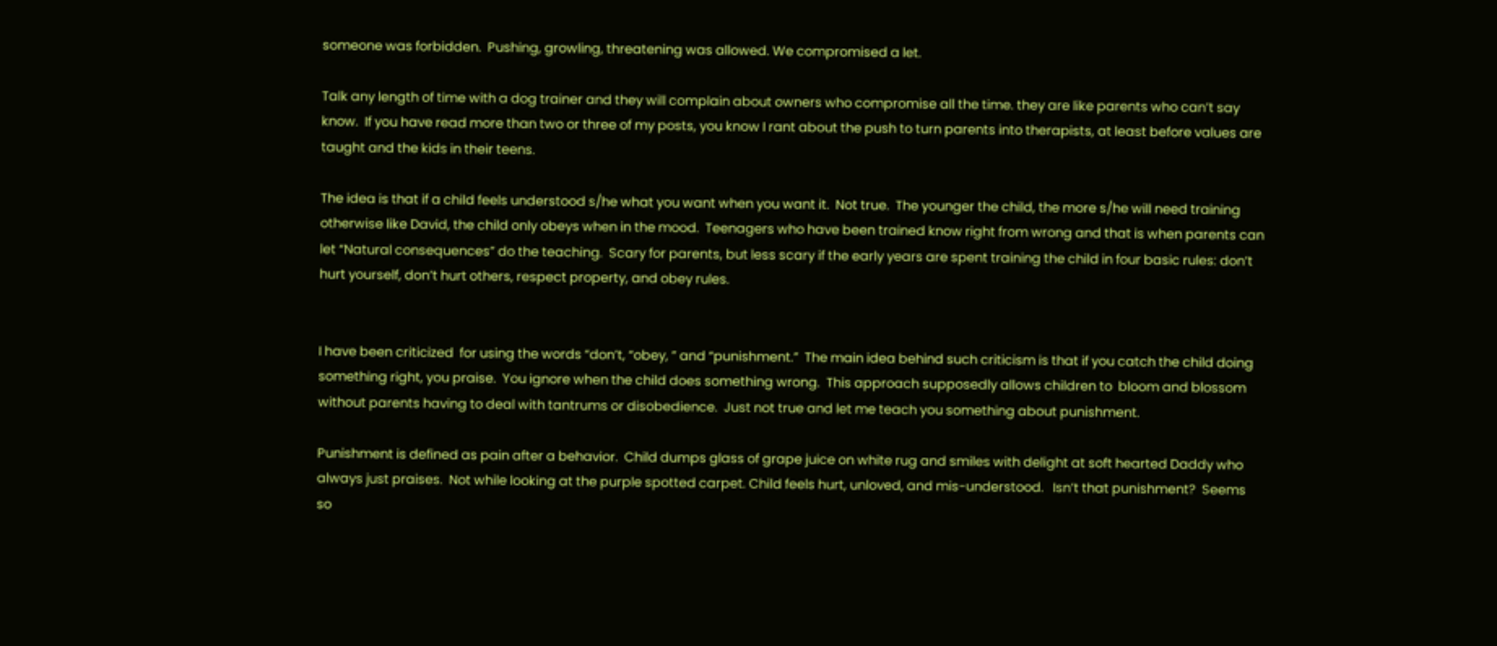someone was forbidden.  Pushing, growling, threatening was allowed. We compromised a let.

Talk any length of time with a dog trainer and they will complain about owners who compromise all the time. they are like parents who can’t say know.  If you have read more than two or three of my posts, you know I rant about the push to turn parents into therapists, at least before values are taught and the kids in their teens.

The idea is that if a child feels understood s/he what you want when you want it.  Not true.  The younger the child, the more s/he will need training otherwise like David, the child only obeys when in the mood.  Teenagers who have been trained know right from wrong and that is when parents can let “Natural consequences” do the teaching.  Scary for parents, but less scary if the early years are spent training the child in four basic rules: don’t hurt yourself, don’t hurt others, respect property, and obey rules.


I have been criticized  for using the words “don’t, “obey, ” and “punishment.”  The main idea behind such criticism is that if you catch the child doing something right, you praise.  You ignore when the child does something wrong.  This approach supposedly allows children to  bloom and blossom without parents having to deal with tantrums or disobedience.  Just not true and let me teach you something about punishment.

Punishment is defined as pain after a behavior.  Child dumps glass of grape juice on white rug and smiles with delight at soft hearted Daddy who always just praises.  Not while looking at the purple spotted carpet. Child feels hurt, unloved, and mis-understood.   Isn’t that punishment?  Seems so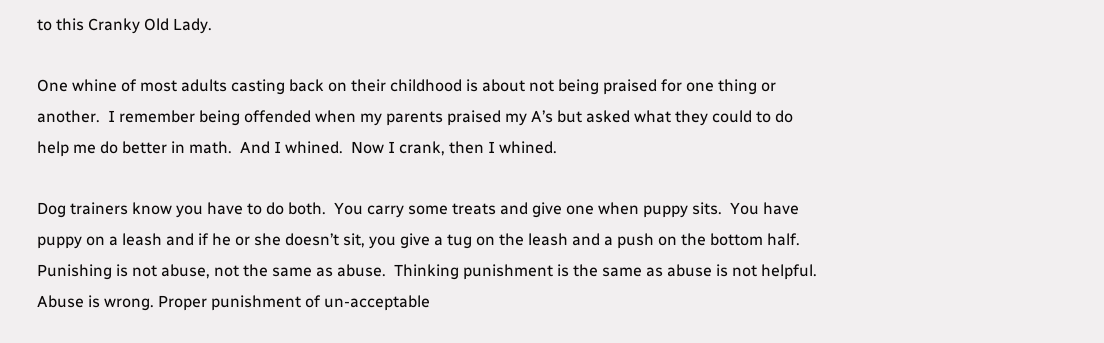to this Cranky Old Lady.

One whine of most adults casting back on their childhood is about not being praised for one thing or another.  I remember being offended when my parents praised my A’s but asked what they could to do help me do better in math.  And I whined.  Now I crank, then I whined.

Dog trainers know you have to do both.  You carry some treats and give one when puppy sits.  You have puppy on a leash and if he or she doesn’t sit, you give a tug on the leash and a push on the bottom half.  Punishing is not abuse, not the same as abuse.  Thinking punishment is the same as abuse is not helpful.  Abuse is wrong. Proper punishment of un-acceptable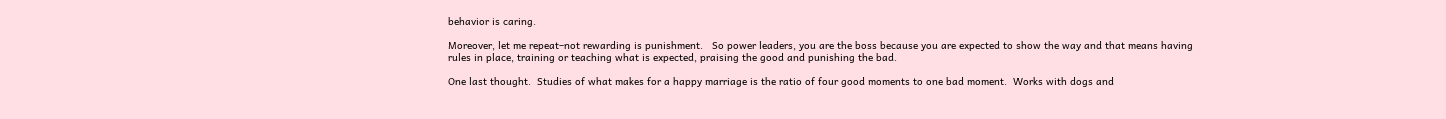behavior is caring.

Moreover, let me repeat–not rewarding is punishment.   So power leaders, you are the boss because you are expected to show the way and that means having rules in place, training or teaching what is expected, praising the good and punishing the bad.

One last thought.  Studies of what makes for a happy marriage is the ratio of four good moments to one bad moment.  Works with dogs and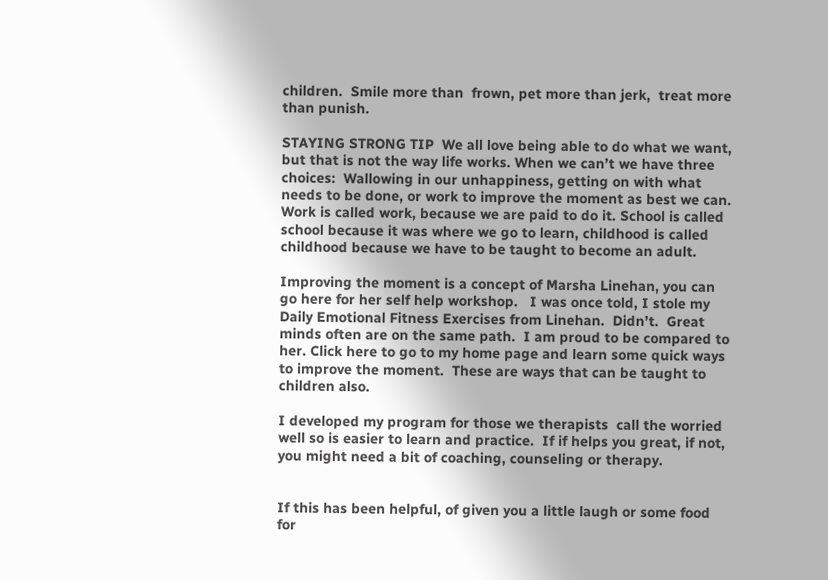children.  Smile more than  frown, pet more than jerk,  treat more than punish.

STAYING STRONG TIP  We all love being able to do what we want, but that is not the way life works. When we can’t we have three choices:  Wallowing in our unhappiness, getting on with what needs to be done, or work to improve the moment as best we can.  Work is called work, because we are paid to do it. School is called school because it was where we go to learn, childhood is called childhood because we have to be taught to become an adult.

Improving the moment is a concept of Marsha Linehan, you can go here for her self help workshop.   I was once told, I stole my Daily Emotional Fitness Exercises from Linehan.  Didn’t.  Great minds often are on the same path.  I am proud to be compared to her. Click here to go to my home page and learn some quick ways to improve the moment.  These are ways that can be taught to children also.

I developed my program for those we therapists  call the worried well so is easier to learn and practice.  If if helps you great, if not, you might need a bit of coaching, counseling or therapy.


If this has been helpful, of given you a little laugh or some food for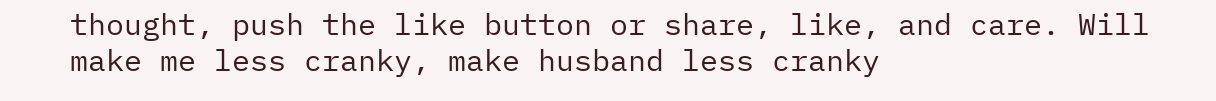thought, push the like button or share, like, and care. Will make me less cranky, make husband less cranky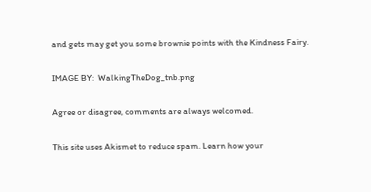and gets may get you some brownie points with the Kindness Fairy.

IMAGE BY:  WalkingTheDog_tnb.png

Agree or disagree, comments are always welcomed.

This site uses Akismet to reduce spam. Learn how your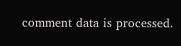comment data is processed.